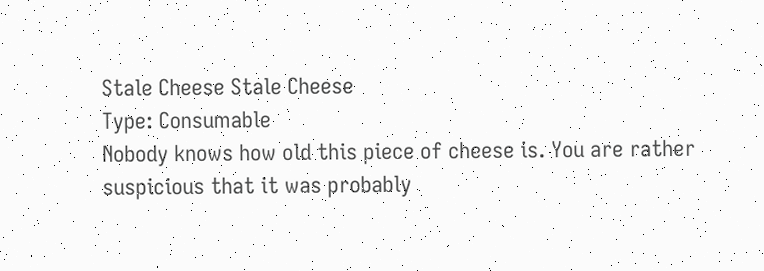Stale Cheese Stale Cheese
Type: Consumable
Nobody knows how old this piece of cheese is. You are rather suspicious that it was probably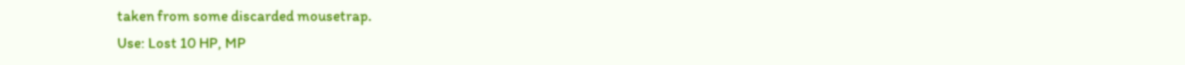taken from some discarded mousetrap.
Use: Lost 10 HP, MP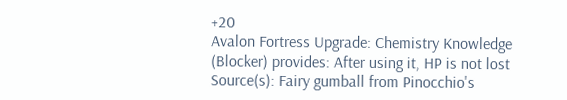+20
Avalon Fortress Upgrade: Chemistry Knowledge (Blocker) provides: After using it, HP is not lost
Source(s): Fairy gumball from Pinocchio's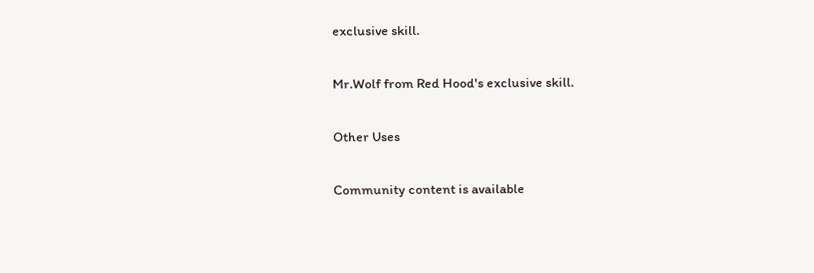exclusive skill.

Mr.Wolf from Red Hood's exclusive skill.

Other Uses

Community content is available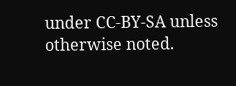under CC-BY-SA unless otherwise noted.